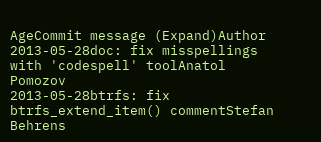AgeCommit message (Expand)Author
2013-05-28doc: fix misspellings with 'codespell' toolAnatol Pomozov
2013-05-28btrfs: fix btrfs_extend_item() commentStefan Behrens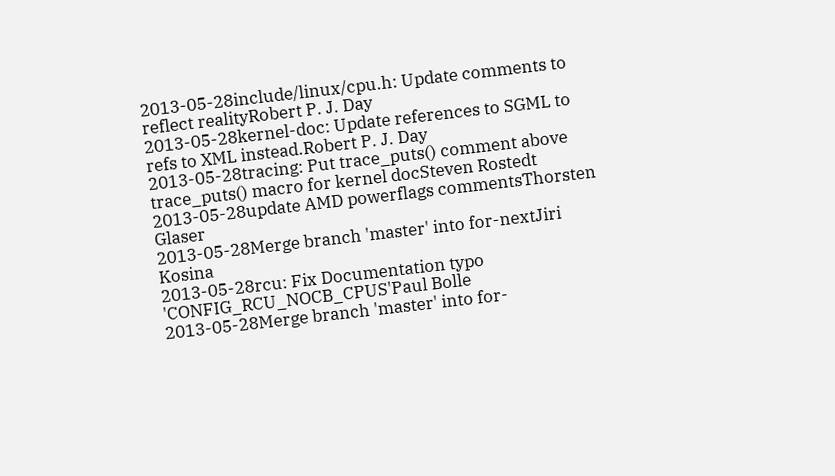2013-05-28include/linux/cpu.h: Update comments to reflect realityRobert P. J. Day
2013-05-28kernel-doc: Update references to SGML to refs to XML instead.Robert P. J. Day
2013-05-28tracing: Put trace_puts() comment above trace_puts() macro for kernel docSteven Rostedt
2013-05-28update AMD powerflags commentsThorsten Glaser
2013-05-28Merge branch 'master' into for-nextJiri Kosina
2013-05-28rcu: Fix Documentation typo 'CONFIG_RCU_NOCB_CPUS'Paul Bolle
2013-05-28Merge branch 'master' into for-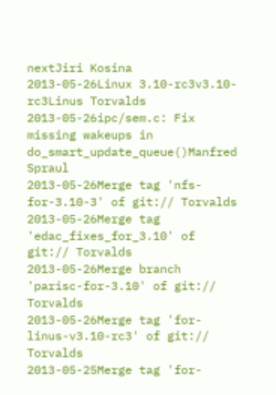nextJiri Kosina
2013-05-26Linux 3.10-rc3v3.10-rc3Linus Torvalds
2013-05-26ipc/sem.c: Fix missing wakeups in do_smart_update_queue()Manfred Spraul
2013-05-26Merge tag 'nfs-for-3.10-3' of git:// Torvalds
2013-05-26Merge tag 'edac_fixes_for_3.10' of git:// Torvalds
2013-05-26Merge branch 'parisc-for-3.10' of git:// Torvalds
2013-05-26Merge tag 'for-linus-v3.10-rc3' of git:// Torvalds
2013-05-25Merge tag 'for-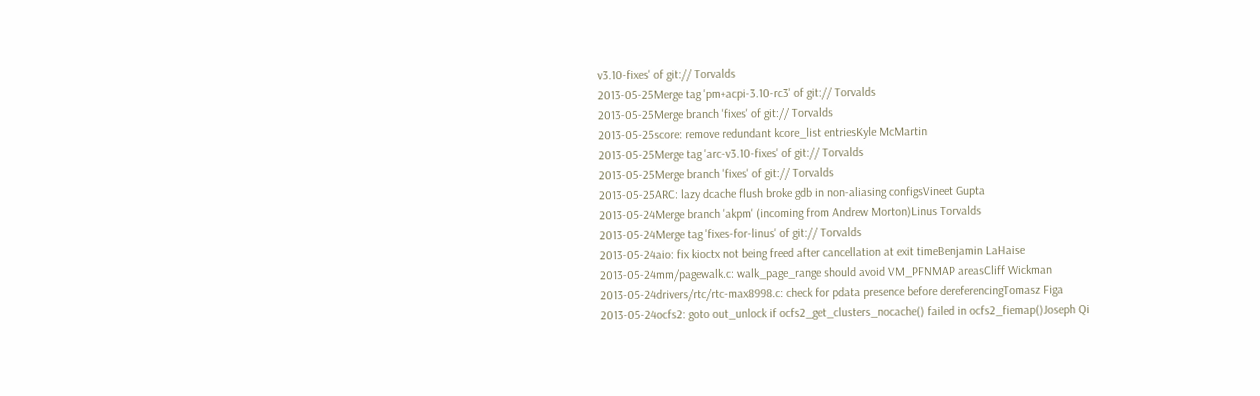v3.10-fixes' of git:// Torvalds
2013-05-25Merge tag 'pm+acpi-3.10-rc3' of git:// Torvalds
2013-05-25Merge branch 'fixes' of git:// Torvalds
2013-05-25score: remove redundant kcore_list entriesKyle McMartin
2013-05-25Merge tag 'arc-v3.10-fixes' of git:// Torvalds
2013-05-25Merge branch 'fixes' of git:// Torvalds
2013-05-25ARC: lazy dcache flush broke gdb in non-aliasing configsVineet Gupta
2013-05-24Merge branch 'akpm' (incoming from Andrew Morton)Linus Torvalds
2013-05-24Merge tag 'fixes-for-linus' of git:// Torvalds
2013-05-24aio: fix kioctx not being freed after cancellation at exit timeBenjamin LaHaise
2013-05-24mm/pagewalk.c: walk_page_range should avoid VM_PFNMAP areasCliff Wickman
2013-05-24drivers/rtc/rtc-max8998.c: check for pdata presence before dereferencingTomasz Figa
2013-05-24ocfs2: goto out_unlock if ocfs2_get_clusters_nocache() failed in ocfs2_fiemap()Joseph Qi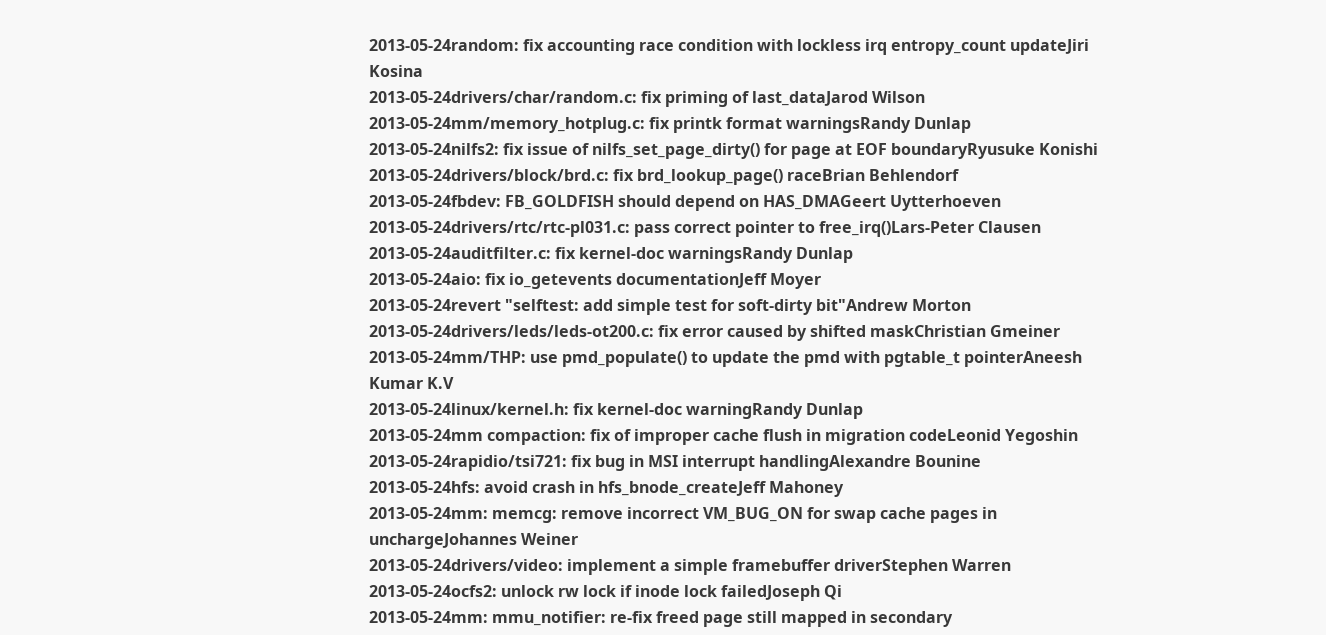2013-05-24random: fix accounting race condition with lockless irq entropy_count updateJiri Kosina
2013-05-24drivers/char/random.c: fix priming of last_dataJarod Wilson
2013-05-24mm/memory_hotplug.c: fix printk format warningsRandy Dunlap
2013-05-24nilfs2: fix issue of nilfs_set_page_dirty() for page at EOF boundaryRyusuke Konishi
2013-05-24drivers/block/brd.c: fix brd_lookup_page() raceBrian Behlendorf
2013-05-24fbdev: FB_GOLDFISH should depend on HAS_DMAGeert Uytterhoeven
2013-05-24drivers/rtc/rtc-pl031.c: pass correct pointer to free_irq()Lars-Peter Clausen
2013-05-24auditfilter.c: fix kernel-doc warningsRandy Dunlap
2013-05-24aio: fix io_getevents documentationJeff Moyer
2013-05-24revert "selftest: add simple test for soft-dirty bit"Andrew Morton
2013-05-24drivers/leds/leds-ot200.c: fix error caused by shifted maskChristian Gmeiner
2013-05-24mm/THP: use pmd_populate() to update the pmd with pgtable_t pointerAneesh Kumar K.V
2013-05-24linux/kernel.h: fix kernel-doc warningRandy Dunlap
2013-05-24mm compaction: fix of improper cache flush in migration codeLeonid Yegoshin
2013-05-24rapidio/tsi721: fix bug in MSI interrupt handlingAlexandre Bounine
2013-05-24hfs: avoid crash in hfs_bnode_createJeff Mahoney
2013-05-24mm: memcg: remove incorrect VM_BUG_ON for swap cache pages in unchargeJohannes Weiner
2013-05-24drivers/video: implement a simple framebuffer driverStephen Warren
2013-05-24ocfs2: unlock rw lock if inode lock failedJoseph Qi
2013-05-24mm: mmu_notifier: re-fix freed page still mapped in secondary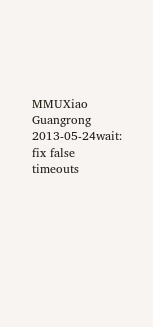MMUXiao Guangrong
2013-05-24wait: fix false timeouts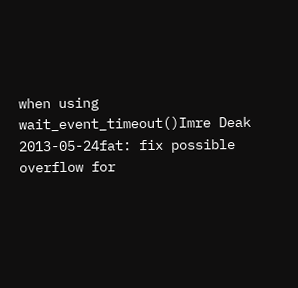when using wait_event_timeout()Imre Deak
2013-05-24fat: fix possible overflow for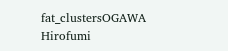fat_clustersOGAWA Hirofumi